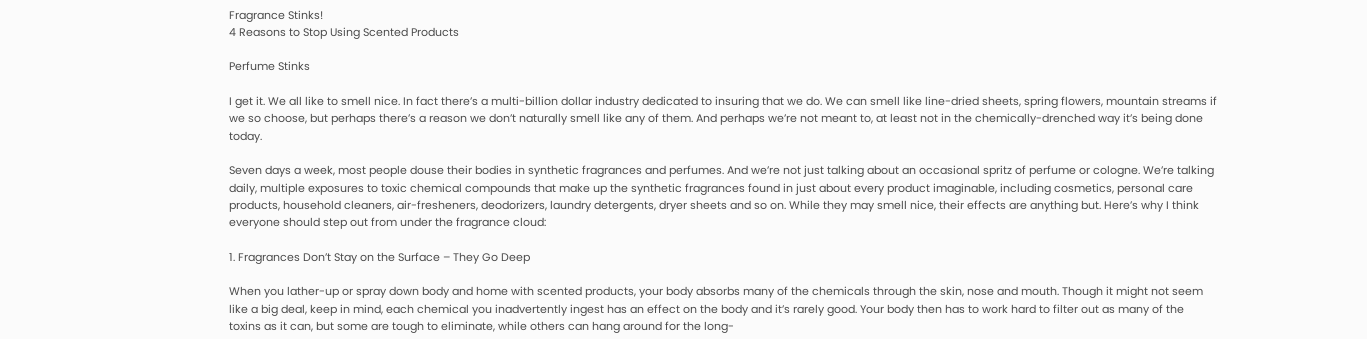Fragrance Stinks!
4 Reasons to Stop Using Scented Products

Perfume Stinks

I get it. We all like to smell nice. In fact there’s a multi-billion dollar industry dedicated to insuring that we do. We can smell like line-dried sheets, spring flowers, mountain streams if we so choose, but perhaps there’s a reason we don’t naturally smell like any of them. And perhaps we’re not meant to, at least not in the chemically-drenched way it’s being done today.

Seven days a week, most people douse their bodies in synthetic fragrances and perfumes. And we’re not just talking about an occasional spritz of perfume or cologne. We’re talking daily, multiple exposures to toxic chemical compounds that make up the synthetic fragrances found in just about every product imaginable, including cosmetics, personal care products, household cleaners, air-fresheners, deodorizers, laundry detergents, dryer sheets and so on. While they may smell nice, their effects are anything but. Here’s why I think everyone should step out from under the fragrance cloud:

1. Fragrances Don’t Stay on the Surface – They Go Deep

When you lather-up or spray down body and home with scented products, your body absorbs many of the chemicals through the skin, nose and mouth. Though it might not seem like a big deal, keep in mind, each chemical you inadvertently ingest has an effect on the body and it’s rarely good. Your body then has to work hard to filter out as many of the toxins as it can, but some are tough to eliminate, while others can hang around for the long-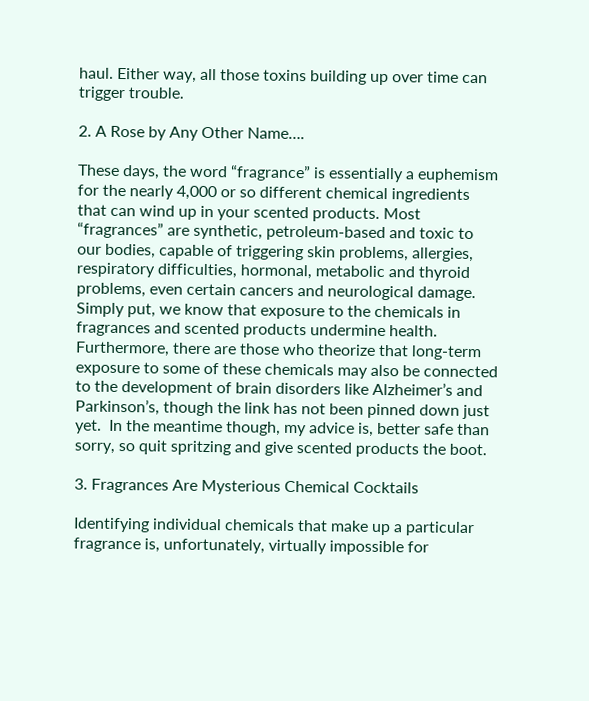haul. Either way, all those toxins building up over time can trigger trouble.

2. A Rose by Any Other Name….

These days, the word “fragrance” is essentially a euphemism for the nearly 4,000 or so different chemical ingredients that can wind up in your scented products. Most “fragrances” are synthetic, petroleum-based and toxic to our bodies, capable of triggering skin problems, allergies, respiratory difficulties, hormonal, metabolic and thyroid problems, even certain cancers and neurological damage. Simply put, we know that exposure to the chemicals in fragrances and scented products undermine health. Furthermore, there are those who theorize that long-term exposure to some of these chemicals may also be connected to the development of brain disorders like Alzheimer’s and Parkinson’s, though the link has not been pinned down just yet.  In the meantime though, my advice is, better safe than sorry, so quit spritzing and give scented products the boot.

3. Fragrances Are Mysterious Chemical Cocktails

Identifying individual chemicals that make up a particular fragrance is, unfortunately, virtually impossible for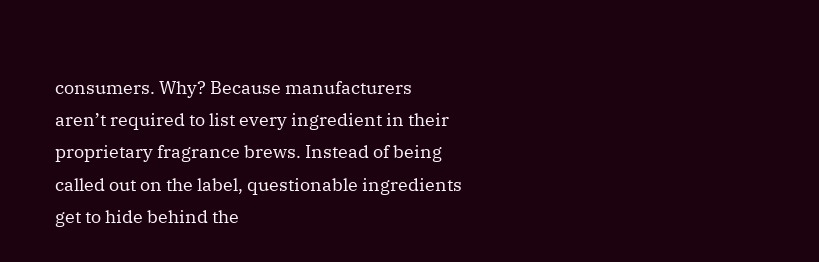consumers. Why? Because manufacturers aren’t required to list every ingredient in their proprietary fragrance brews. Instead of being called out on the label, questionable ingredients get to hide behind the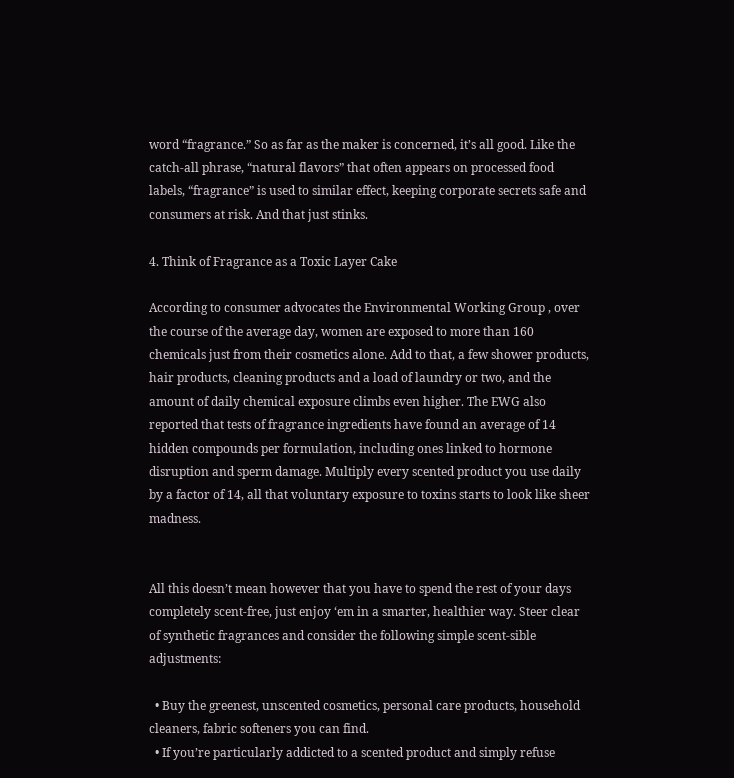word “fragrance.” So as far as the maker is concerned, it’s all good. Like the catch-all phrase, “natural flavors” that often appears on processed food labels, “fragrance” is used to similar effect, keeping corporate secrets safe and consumers at risk. And that just stinks.

4. Think of Fragrance as a Toxic Layer Cake

According to consumer advocates the Environmental Working Group , over the course of the average day, women are exposed to more than 160 chemicals just from their cosmetics alone. Add to that, a few shower products, hair products, cleaning products and a load of laundry or two, and the amount of daily chemical exposure climbs even higher. The EWG also reported that tests of fragrance ingredients have found an average of 14 hidden compounds per formulation, including ones linked to hormone disruption and sperm damage. Multiply every scented product you use daily by a factor of 14, all that voluntary exposure to toxins starts to look like sheer madness.


All this doesn’t mean however that you have to spend the rest of your days completely scent-free, just enjoy ‘em in a smarter, healthier way. Steer clear of synthetic fragrances and consider the following simple scent-sible adjustments:

  • Buy the greenest, unscented cosmetics, personal care products, household cleaners, fabric softeners you can find.
  • If you’re particularly addicted to a scented product and simply refuse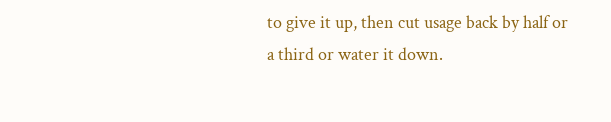to give it up, then cut usage back by half or a third or water it down.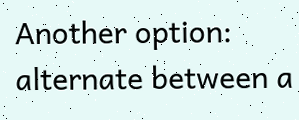Another option: alternate between a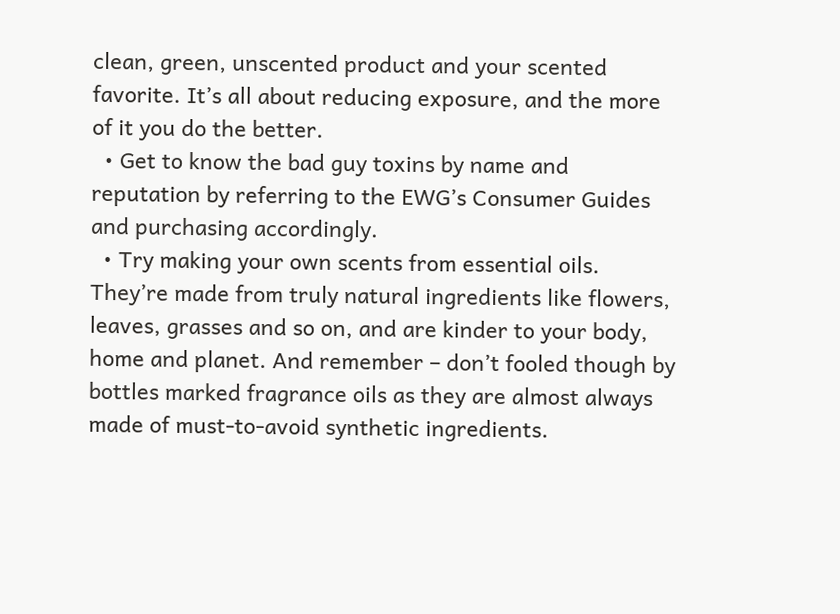clean, green, unscented product and your scented favorite. It’s all about reducing exposure, and the more of it you do the better.
  • Get to know the bad guy toxins by name and reputation by referring to the EWG’s Consumer Guides and purchasing accordingly.
  • Try making your own scents from essential oils. They’re made from truly natural ingredients like flowers, leaves, grasses and so on, and are kinder to your body, home and planet. And remember – don’t fooled though by bottles marked fragrance oils as they are almost always made of must-to-avoid synthetic ingredients.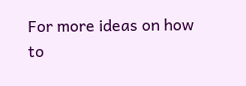For more ideas on how to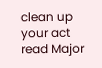clean up your act read Major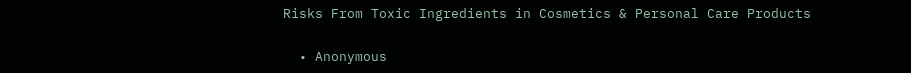Risks From Toxic Ingredients in Cosmetics & Personal Care Products

  • Anonymous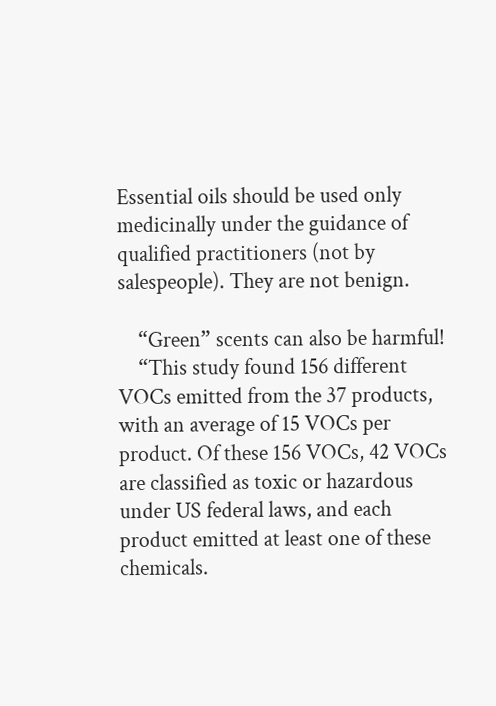Essential oils should be used only medicinally under the guidance of qualified practitioners (not by salespeople). They are not benign.

    “Green” scents can also be harmful!
    “This study found 156 different VOCs emitted from the 37 products, with an average of 15 VOCs per product. Of these 156 VOCs, 42 VOCs are classified as toxic or hazardous under US federal laws, and each product emitted at least one of these chemicals.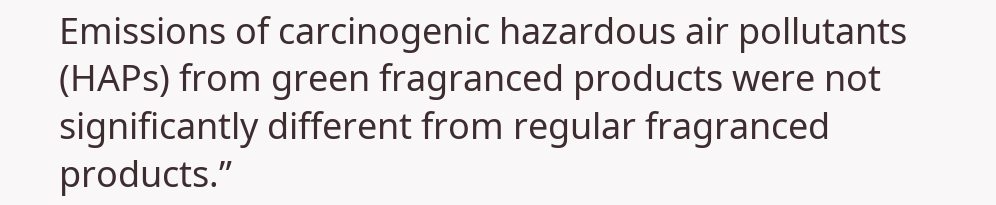Emissions of carcinogenic hazardous air pollutants (HAPs) from green fragranced products were not significantly different from regular fragranced products.”